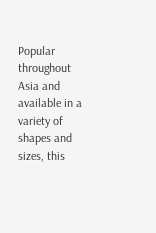Popular throughout Asia and available in a variety of shapes and sizes, this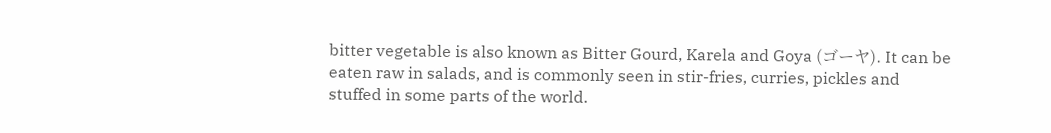bitter vegetable is also known as Bitter Gourd, Karela and Goya (ゴーヤ). It can be eaten raw in salads, and is commonly seen in stir-fries, curries, pickles and stuffed in some parts of the world.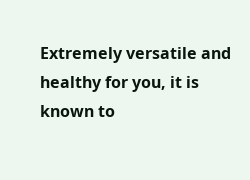Extremely versatile and healthy for you, it is known to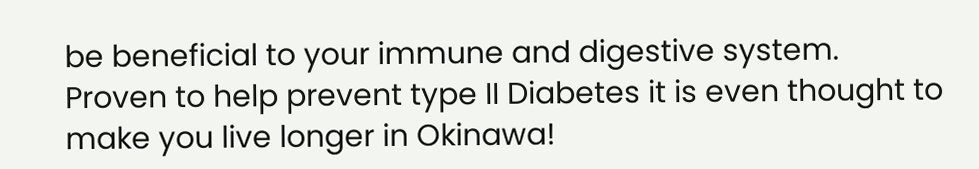be beneficial to your immune and digestive system. Proven to help prevent type II Diabetes it is even thought to make you live longer in Okinawa!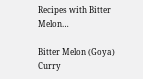Recipes with Bitter Melon…

Bitter Melon (Goya) Curry